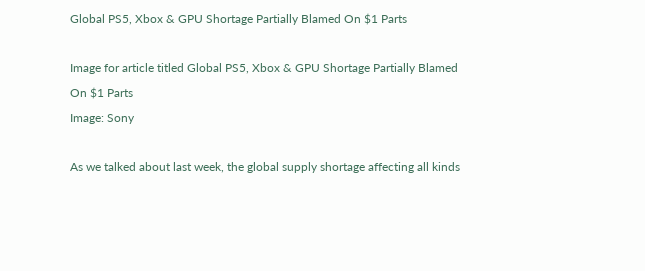Global PS5, Xbox & GPU Shortage Partially Blamed On $1 Parts

Image for article titled Global PS5, Xbox & GPU Shortage Partially Blamed On $1 Parts
Image: Sony

As we talked about last week, the global supply shortage affecting all kinds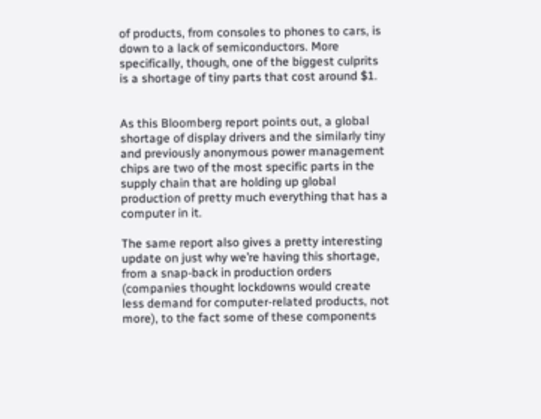of products, from consoles to phones to cars, is down to a lack of semiconductors. More specifically, though, one of the biggest culprits is a shortage of tiny parts that cost around $1.


As this Bloomberg report points out, a global shortage of display drivers and the similarly tiny and previously anonymous power management chips are two of the most specific parts in the supply chain that are holding up global production of pretty much everything that has a computer in it.

The same report also gives a pretty interesting update on just why we’re having this shortage, from a snap-back in production orders (companies thought lockdowns would create less demand for computer-related products, not more), to the fact some of these components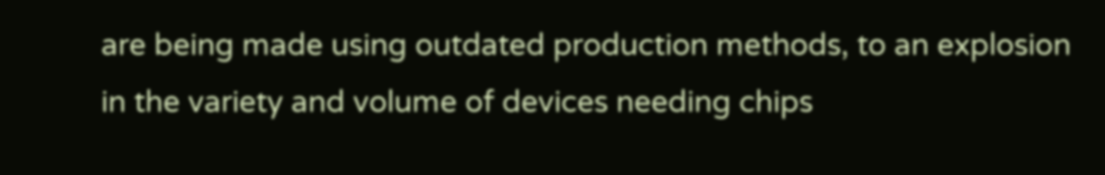are being made using outdated production methods, to an explosion in the variety and volume of devices needing chips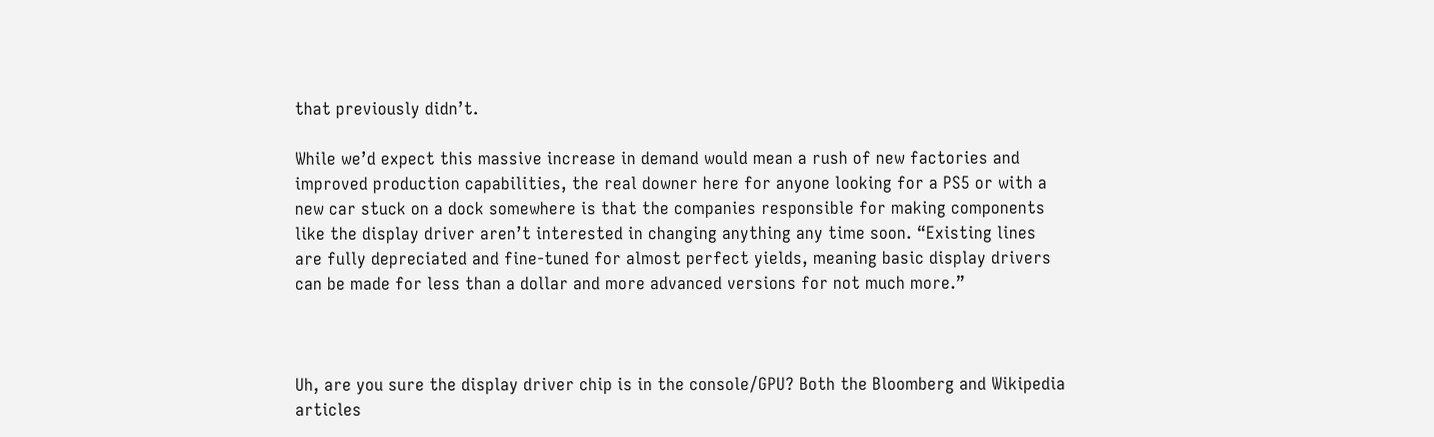that previously didn’t.

While we’d expect this massive increase in demand would mean a rush of new factories and improved production capabilities, the real downer here for anyone looking for a PS5 or with a new car stuck on a dock somewhere is that the companies responsible for making components like the display driver aren’t interested in changing anything any time soon. “Existing lines are fully depreciated and fine-tuned for almost perfect yields, meaning basic display drivers can be made for less than a dollar and more advanced versions for not much more.”



Uh, are you sure the display driver chip is in the console/GPU? Both the Bloomberg and Wikipedia articles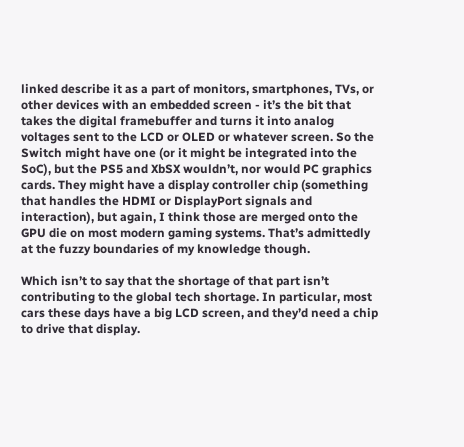linked describe it as a part of monitors, smartphones, TVs, or other devices with an embedded screen - it’s the bit that takes the digital framebuffer and turns it into analog voltages sent to the LCD or OLED or whatever screen. So the Switch might have one (or it might be integrated into the SoC), but the PS5 and XbSX wouldn’t, nor would PC graphics cards. They might have a display controller chip (something that handles the HDMI or DisplayPort signals and interaction), but again, I think those are merged onto the GPU die on most modern gaming systems. That’s admittedly at the fuzzy boundaries of my knowledge though.

Which isn’t to say that the shortage of that part isn’t contributing to the global tech shortage. In particular, most cars these days have a big LCD screen, and they’d need a chip to drive that display.